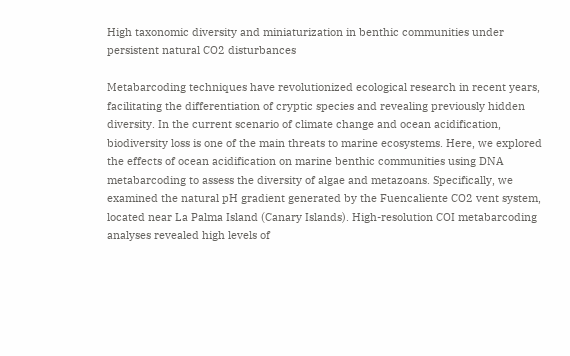High taxonomic diversity and miniaturization in benthic communities under persistent natural CO2 disturbances

Metabarcoding techniques have revolutionized ecological research in recent years, facilitating the differentiation of cryptic species and revealing previously hidden diversity. In the current scenario of climate change and ocean acidification, biodiversity loss is one of the main threats to marine ecosystems. Here, we explored the effects of ocean acidification on marine benthic communities using DNA metabarcoding to assess the diversity of algae and metazoans. Specifically, we examined the natural pH gradient generated by the Fuencaliente CO2 vent system, located near La Palma Island (Canary Islands). High-resolution COI metabarcoding analyses revealed high levels of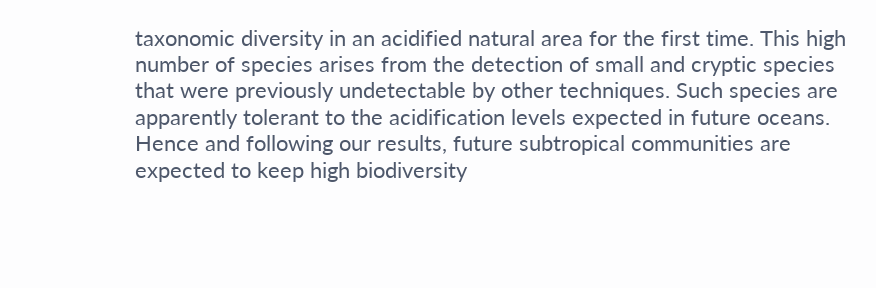taxonomic diversity in an acidified natural area for the first time. This high number of species arises from the detection of small and cryptic species that were previously undetectable by other techniques. Such species are apparently tolerant to the acidification levels expected in future oceans. Hence and following our results, future subtropical communities are expected to keep high biodiversity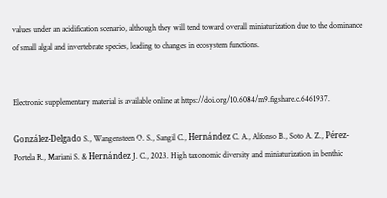values under an acidification scenario, although they will tend toward overall miniaturization due to the dominance of small algal and invertebrate species, leading to changes in ecosystem functions.


Electronic supplementary material is available online at https://doi.org/10.6084/m9.figshare.c.6461937.

González-Delgado S., Wangensteen O. S., Sangil C., Hernández C. A., Alfonso B., Soto A. Z., Pérez-Portela R., Mariani S. & Hernández J. C., 2023. High taxonomic diversity and miniaturization in benthic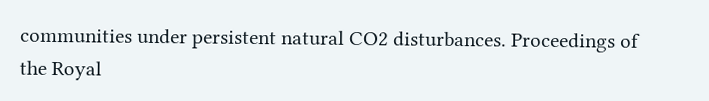communities under persistent natural CO2 disturbances. Proceedings of the Royal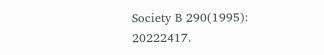Society B 290(1995): 20222417.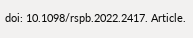doi: 10.1098/rspb.2022.2417. Article.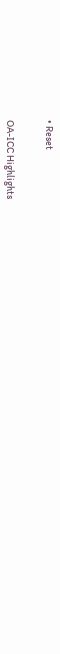• Reset


OA-ICC Highlights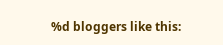%d bloggers like this: